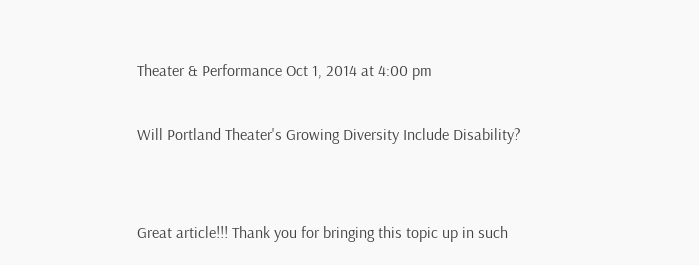Theater & Performance Oct 1, 2014 at 4:00 pm

Will Portland Theater's Growing Diversity Include Disability?


Great article!!! Thank you for bringing this topic up in such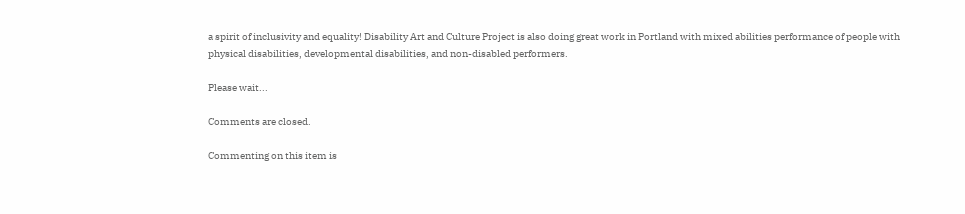a spirit of inclusivity and equality! Disability Art and Culture Project is also doing great work in Portland with mixed abilities performance of people with physical disabilities, developmental disabilities, and non-disabled performers.

Please wait...

Comments are closed.

Commenting on this item is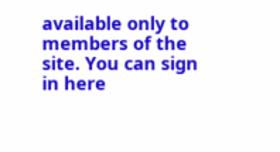available only to members of the site. You can sign in here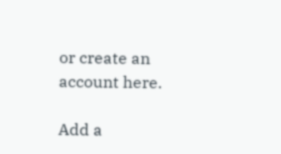or create an account here.

Add a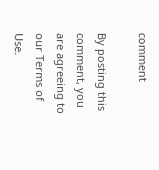comment

By posting this comment, you are agreeing to our Terms of Use.